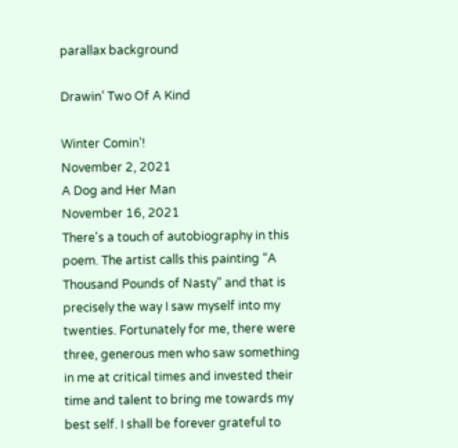parallax background

Drawin’ Two Of A Kind

Winter Comin’!
November 2, 2021
A Dog and Her Man
November 16, 2021
There's a touch of autobiography in this poem. The artist calls this painting “A Thousand Pounds of Nasty" and that is precisely the way I saw myself into my twenties. Fortunately for me, there were three, generous men who saw something in me at critical times and invested their time and talent to bring me towards my best self. I shall be forever grateful to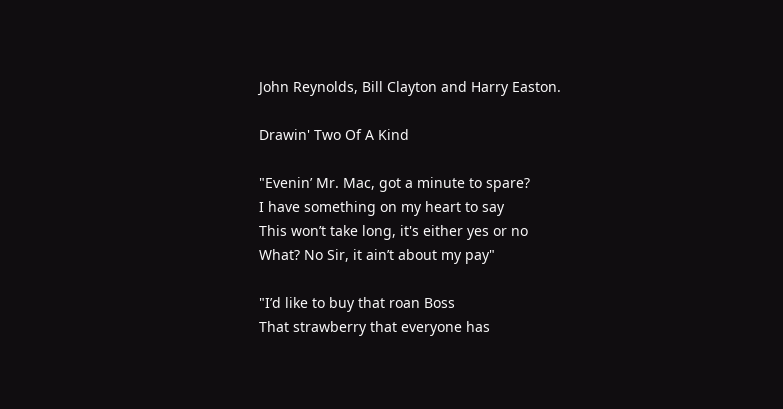John Reynolds, Bill Clayton and Harry Easton.

Drawin' Two Of A Kind

"Evenin’ Mr. Mac, got a minute to spare?
I have something on my heart to say
This won’t take long, it's either yes or no
What? No Sir, it ain’t about my pay"

"I’d like to buy that roan Boss
That strawberry that everyone has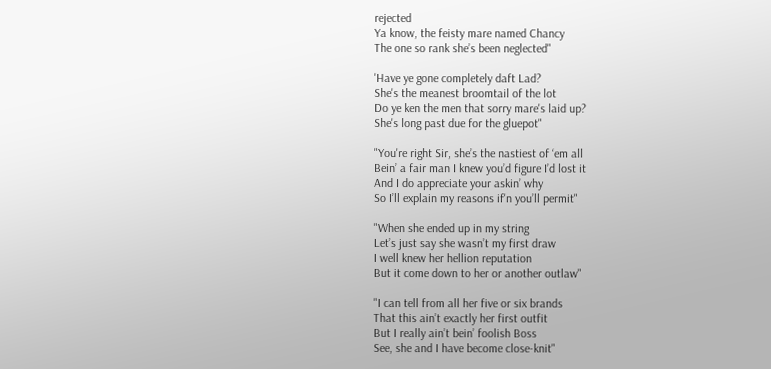rejected
Ya know, the feisty mare named Chancy
The one so rank she’s been neglected"

'Have ye gone completely daft Lad?
She's the meanest broomtail of the lot
Do ye ken the men that sorry mare's laid up?
She's long past due for the gluepot"

"You're right Sir, she’s the nastiest of ‘em all
Bein’ a fair man I knew you’d figure I’d lost it
And I do appreciate your askin’ why
So I’ll explain my reasons if'n you’ll permit"

"When she ended up in my string
Let’s just say she wasn’t my first draw
I well knew her hellion reputation
But it come down to her or another outlaw"

"I can tell from all her five or six brands
That this ain’t exactly her first outfit
But I really ain’t bein’ foolish Boss
See, she and I have become close-knit"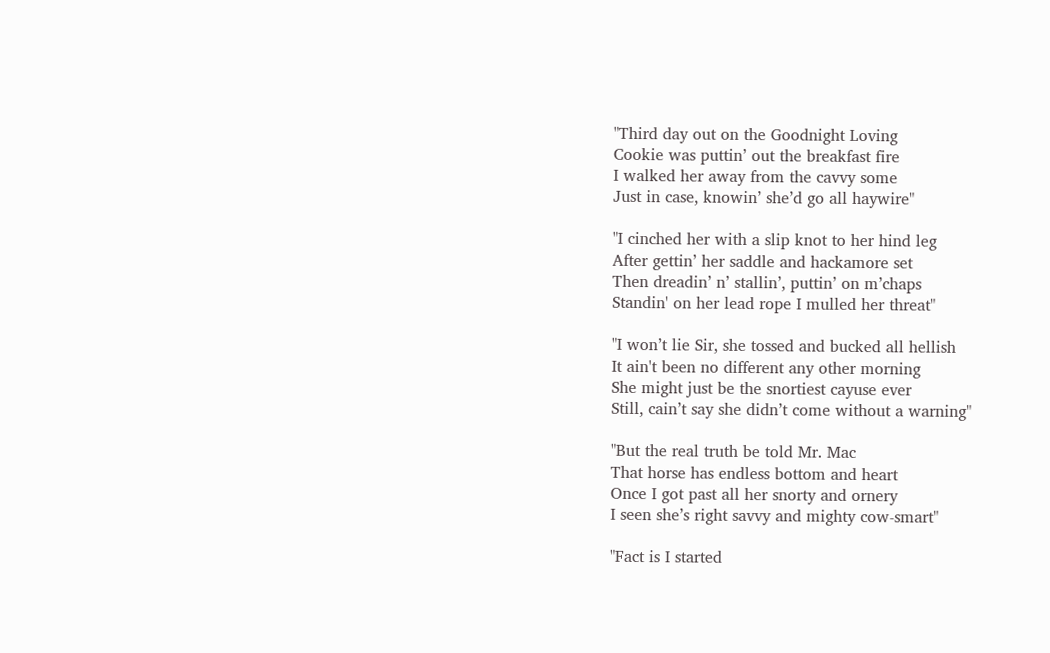"Third day out on the Goodnight Loving
Cookie was puttin’ out the breakfast fire
I walked her away from the cavvy some
Just in case, knowin’ she’d go all haywire"

"I cinched her with a slip knot to her hind leg
After gettin’ her saddle and hackamore set
Then dreadin’ n’ stallin’, puttin’ on m’chaps
Standin' on her lead rope I mulled her threat"

"I won’t lie Sir, she tossed and bucked all hellish
It ain't been no different any other morning
She might just be the snortiest cayuse ever
Still, cain’t say she didn’t come without a warning"

"But the real truth be told Mr. Mac
That horse has endless bottom and heart
Once I got past all her snorty and ornery
I seen she’s right savvy and mighty cow-smart"

"Fact is I started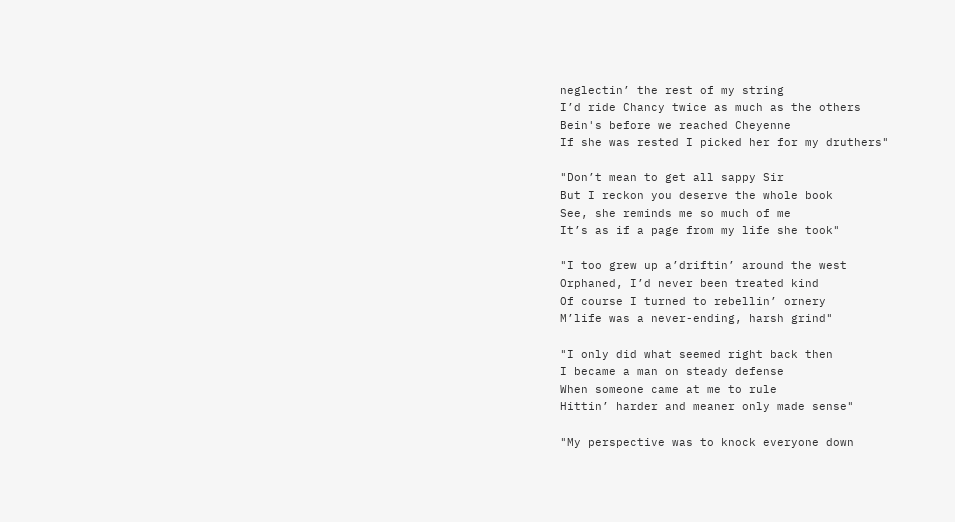neglectin’ the rest of my string
I’d ride Chancy twice as much as the others
Bein's before we reached Cheyenne
If she was rested I picked her for my druthers"

"Don’t mean to get all sappy Sir
But I reckon you deserve the whole book
See, she reminds me so much of me
It’s as if a page from my life she took"

"I too grew up a’driftin’ around the west
Orphaned, I’d never been treated kind
Of course I turned to rebellin’ ornery
M’life was a never-ending, harsh grind"

"I only did what seemed right back then
I became a man on steady defense
When someone came at me to rule
Hittin’ harder and meaner only made sense"

"My perspective was to knock everyone down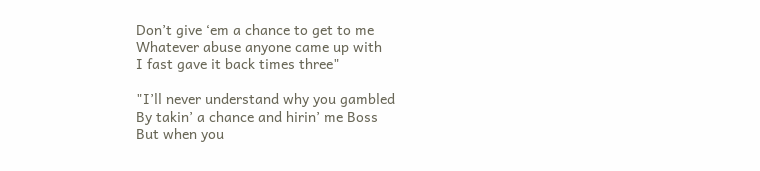Don’t give ‘em a chance to get to me
Whatever abuse anyone came up with
I fast gave it back times three"

"I’ll never understand why you gambled
By takin’ a chance and hirin’ me Boss
But when you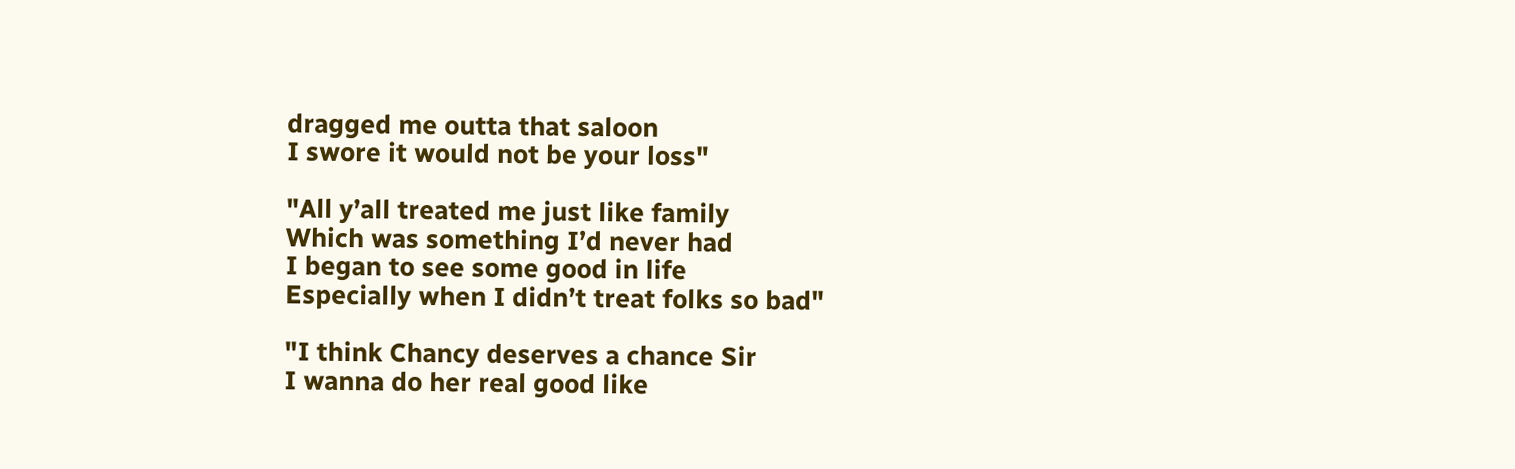dragged me outta that saloon
I swore it would not be your loss"

"All y’all treated me just like family
Which was something I’d never had
I began to see some good in life
Especially when I didn’t treat folks so bad"

"I think Chancy deserves a chance Sir
I wanna do her real good like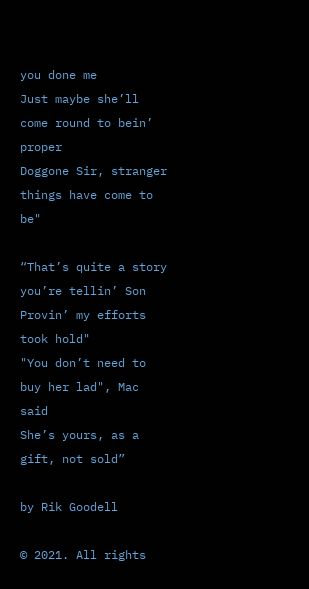you done me
Just maybe she’ll come round to bein’ proper
Doggone Sir, stranger things have come to be"

“That’s quite a story you’re tellin’ Son
Provin’ my efforts took hold"
"You don’t need to buy her lad", Mac said
She’s yours, as a gift, not sold”

by Rik Goodell

© 2021. All rights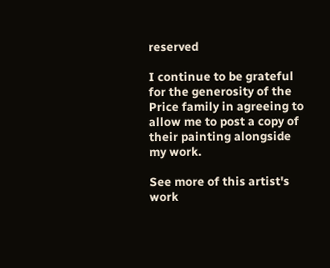reserved

I continue to be grateful for the generosity of the
Price family in agreeing to allow me to post a copy of
their painting alongside my work.

See more of this artist's work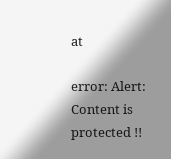at

error: Alert: Content is protected !!